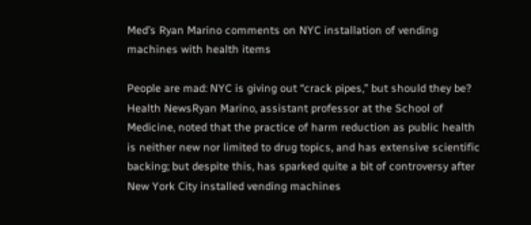Med’s Ryan Marino comments on NYC installation of vending machines with health items

People are mad: NYC is giving out “crack pipes,” but should they be?
Health NewsRyan Marino, assistant professor at the School of Medicine, noted that the practice of harm reduction as public health is neither new nor limited to drug topics, and has extensive scientific backing; but despite this, has sparked quite a bit of controversy after New York City installed vending machines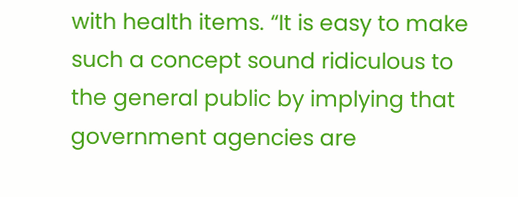with health items. “It is easy to make such a concept sound ridiculous to the general public by implying that government agencies are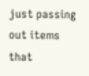just passing out items that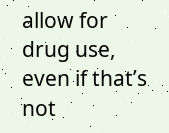allow for drug use, even if that’s not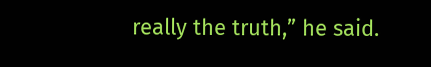really the truth,” he said.